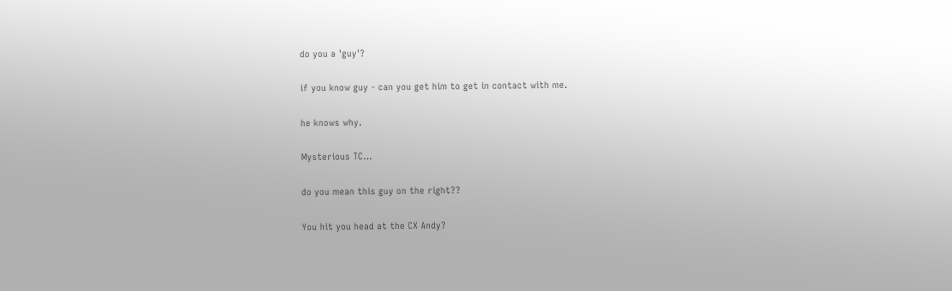do you a 'guy'?

if you know guy - can you get him to get in contact with me.

he knows why.

Mysterious TC…

do you mean this guy on the right??

You hit you head at the CX Andy?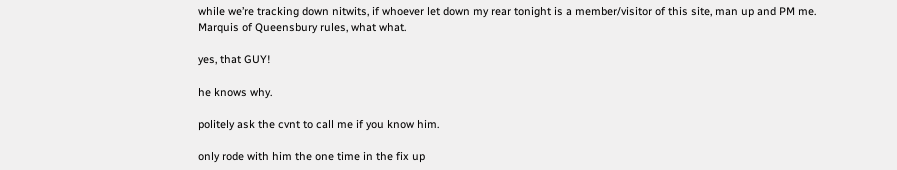while we’re tracking down nitwits, if whoever let down my rear tonight is a member/visitor of this site, man up and PM me. Marquis of Queensbury rules, what what.

yes, that GUY!

he knows why.

politely ask the cvnt to call me if you know him.

only rode with him the one time in the fix up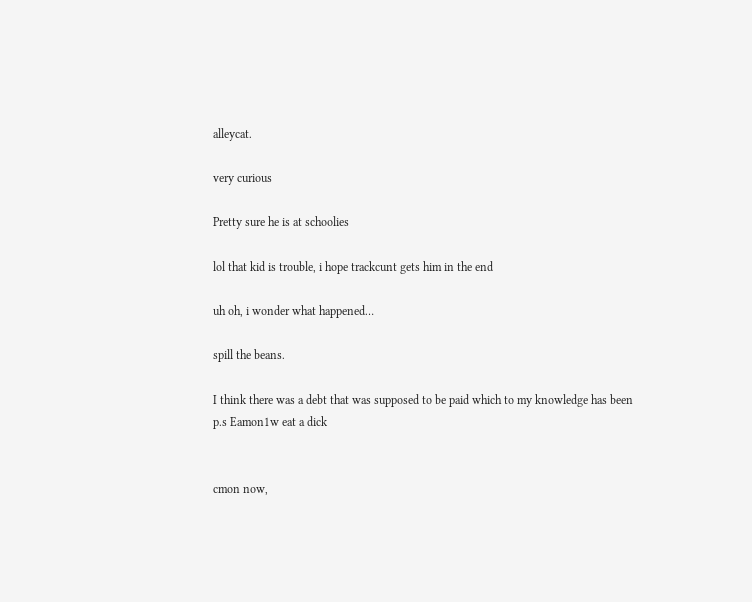alleycat.

very curious

Pretty sure he is at schoolies

lol that kid is trouble, i hope trackcunt gets him in the end

uh oh, i wonder what happened…

spill the beans.

I think there was a debt that was supposed to be paid which to my knowledge has been
p.s Eamon1w eat a dick


cmon now,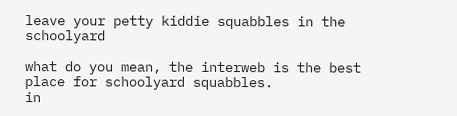leave your petty kiddie squabbles in the schoolyard

what do you mean, the interweb is the best place for schoolyard squabbles.
in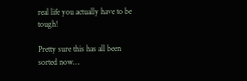real life you actually have to be tough!

Pretty sure this has all been sorted now…